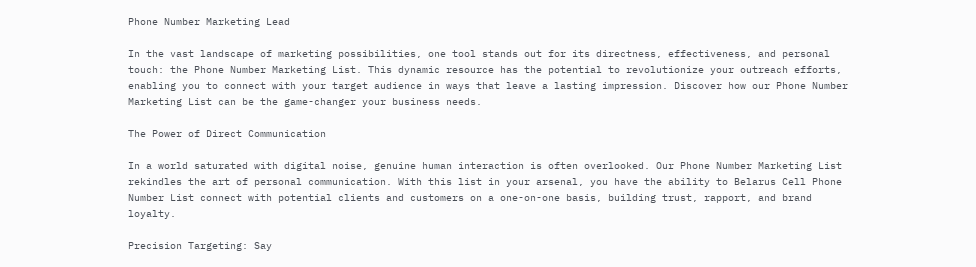Phone Number Marketing Lead

In the vast landscape of marketing possibilities, one tool stands out for its directness, effectiveness, and personal touch: the Phone Number Marketing List. This dynamic resource has the potential to revolutionize your outreach efforts, enabling you to connect with your target audience in ways that leave a lasting impression. Discover how our Phone Number Marketing List can be the game-changer your business needs.

The Power of Direct Communication

In a world saturated with digital noise, genuine human interaction is often overlooked. Our Phone Number Marketing List rekindles the art of personal communication. With this list in your arsenal, you have the ability to Belarus Cell Phone Number List connect with potential clients and customers on a one-on-one basis, building trust, rapport, and brand loyalty.

Precision Targeting: Say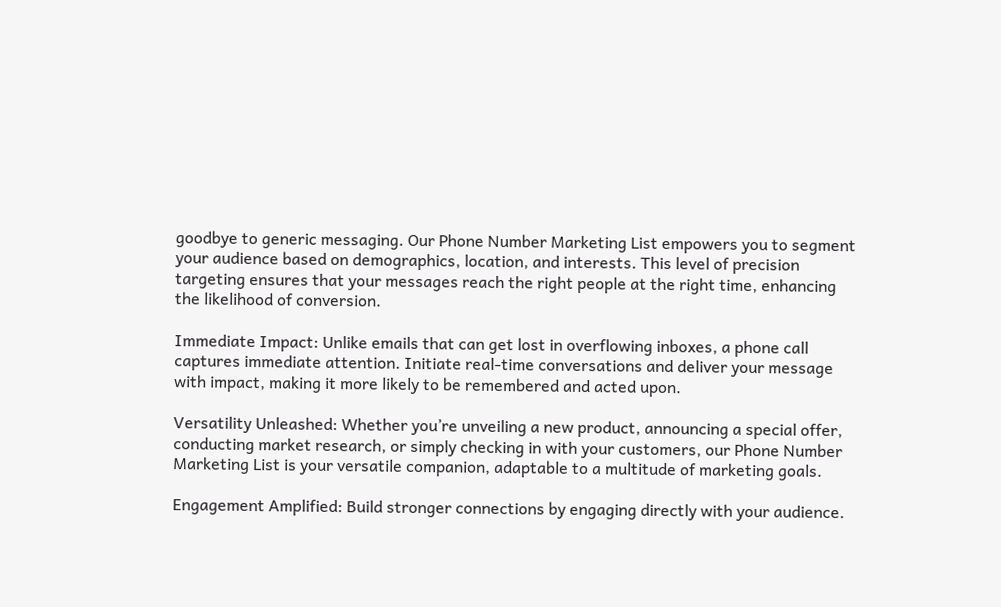goodbye to generic messaging. Our Phone Number Marketing List empowers you to segment your audience based on demographics, location, and interests. This level of precision targeting ensures that your messages reach the right people at the right time, enhancing the likelihood of conversion.

Immediate Impact: Unlike emails that can get lost in overflowing inboxes, a phone call captures immediate attention. Initiate real-time conversations and deliver your message with impact, making it more likely to be remembered and acted upon.

Versatility Unleashed: Whether you’re unveiling a new product, announcing a special offer, conducting market research, or simply checking in with your customers, our Phone Number Marketing List is your versatile companion, adaptable to a multitude of marketing goals.

Engagement Amplified: Build stronger connections by engaging directly with your audience.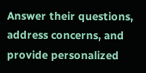Answer their questions, address concerns, and provide personalized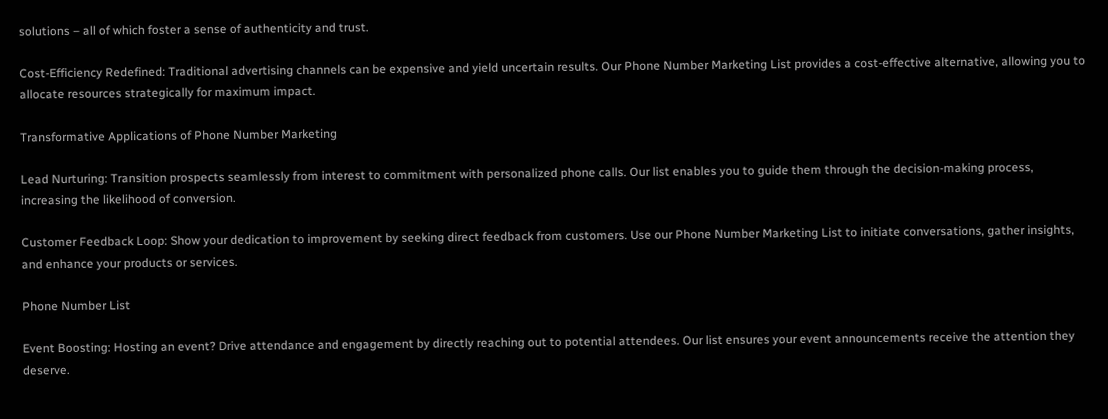solutions – all of which foster a sense of authenticity and trust.

Cost-Efficiency Redefined: Traditional advertising channels can be expensive and yield uncertain results. Our Phone Number Marketing List provides a cost-effective alternative, allowing you to allocate resources strategically for maximum impact.

Transformative Applications of Phone Number Marketing

Lead Nurturing: Transition prospects seamlessly from interest to commitment with personalized phone calls. Our list enables you to guide them through the decision-making process, increasing the likelihood of conversion.

Customer Feedback Loop: Show your dedication to improvement by seeking direct feedback from customers. Use our Phone Number Marketing List to initiate conversations, gather insights, and enhance your products or services.

Phone Number List

Event Boosting: Hosting an event? Drive attendance and engagement by directly reaching out to potential attendees. Our list ensures your event announcements receive the attention they deserve.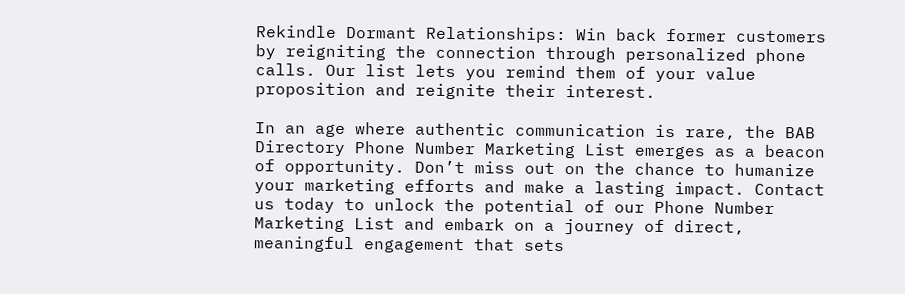Rekindle Dormant Relationships: Win back former customers by reigniting the connection through personalized phone calls. Our list lets you remind them of your value proposition and reignite their interest.

In an age where authentic communication is rare, the BAB Directory Phone Number Marketing List emerges as a beacon of opportunity. Don’t miss out on the chance to humanize your marketing efforts and make a lasting impact. Contact us today to unlock the potential of our Phone Number Marketing List and embark on a journey of direct, meaningful engagement that sets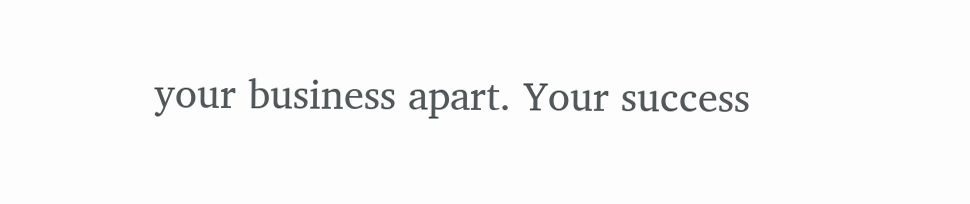your business apart. Your success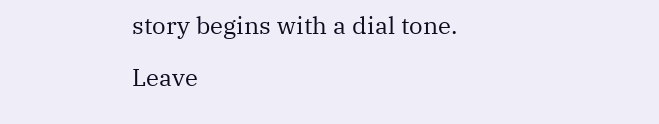story begins with a dial tone.

Leave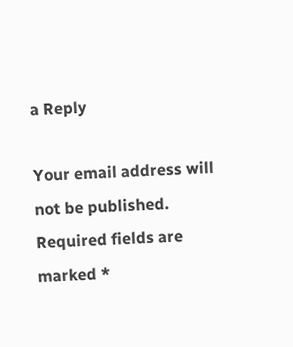a Reply

Your email address will not be published. Required fields are marked *